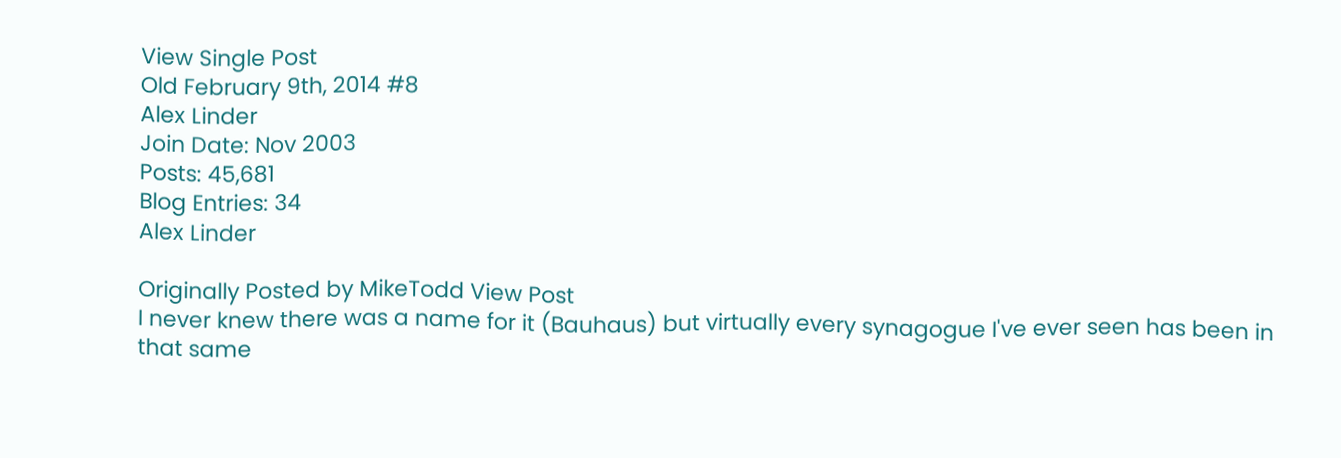View Single Post
Old February 9th, 2014 #8
Alex Linder
Join Date: Nov 2003
Posts: 45,681
Blog Entries: 34
Alex Linder

Originally Posted by MikeTodd View Post
I never knew there was a name for it (Bauhaus) but virtually every synagogue I've ever seen has been in that same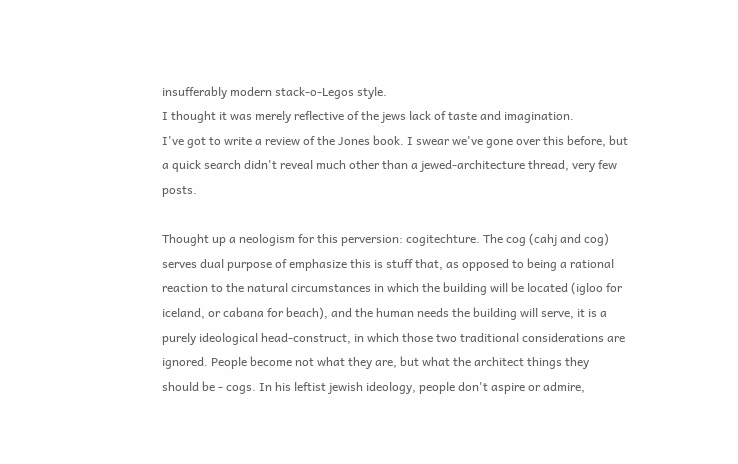insufferably modern stack-o-Legos style.
I thought it was merely reflective of the jews lack of taste and imagination.
I've got to write a review of the Jones book. I swear we've gone over this before, but a quick search didn't reveal much other than a jewed-architecture thread, very few posts.

Thought up a neologism for this perversion: cogitechture. The cog (cahj and cog) serves dual purpose of emphasize this is stuff that, as opposed to being a rational reaction to the natural circumstances in which the building will be located (igloo for iceland, or cabana for beach), and the human needs the building will serve, it is a purely ideological head-construct, in which those two traditional considerations are ignored. People become not what they are, but what the architect things they should be - cogs. In his leftist jewish ideology, people don't aspire or admire,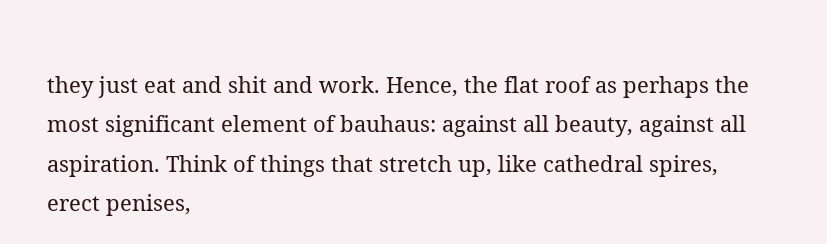they just eat and shit and work. Hence, the flat roof as perhaps the most significant element of bauhaus: against all beauty, against all aspiration. Think of things that stretch up, like cathedral spires, erect penises,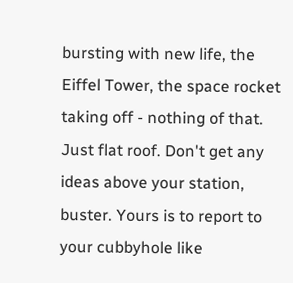bursting with new life, the Eiffel Tower, the space rocket taking off - nothing of that. Just flat roof. Don't get any ideas above your station, buster. Yours is to report to your cubbyhole like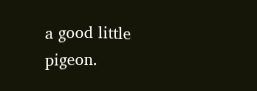a good little pigeon.